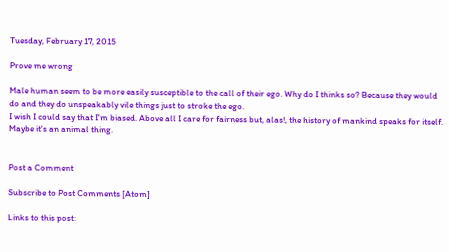Tuesday, February 17, 2015

Prove me wrong

Male human seem to be more easily susceptible to the call of their ego. Why do I thinks so? Because they would do and they do unspeakably vile things just to stroke the ego.
I wish I could say that I'm biased. Above all I care for fairness but, alas!, the history of mankind speaks for itself. Maybe it's an animal thing.


Post a Comment

Subscribe to Post Comments [Atom]

Links to this post: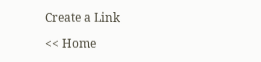Create a Link

<< Home